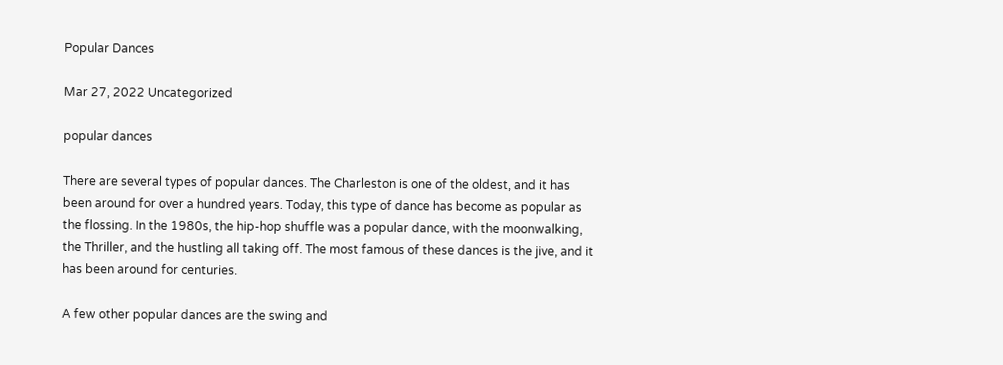Popular Dances

Mar 27, 2022 Uncategorized

popular dances

There are several types of popular dances. The Charleston is one of the oldest, and it has been around for over a hundred years. Today, this type of dance has become as popular as the flossing. In the 1980s, the hip-hop shuffle was a popular dance, with the moonwalking, the Thriller, and the hustling all taking off. The most famous of these dances is the jive, and it has been around for centuries.

A few other popular dances are the swing and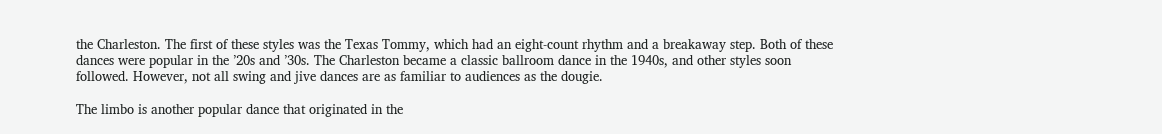the Charleston. The first of these styles was the Texas Tommy, which had an eight-count rhythm and a breakaway step. Both of these dances were popular in the ’20s and ’30s. The Charleston became a classic ballroom dance in the 1940s, and other styles soon followed. However, not all swing and jive dances are as familiar to audiences as the dougie.

The limbo is another popular dance that originated in the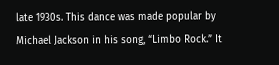late 1930s. This dance was made popular by Michael Jackson in his song, “Limbo Rock.” It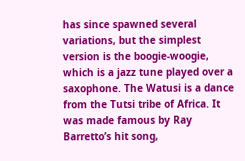has since spawned several variations, but the simplest version is the boogie-woogie, which is a jazz tune played over a saxophone. The Watusi is a dance from the Tutsi tribe of Africa. It was made famous by Ray Barretto’s hit song,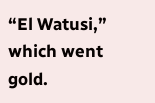“El Watusi,” which went gold.